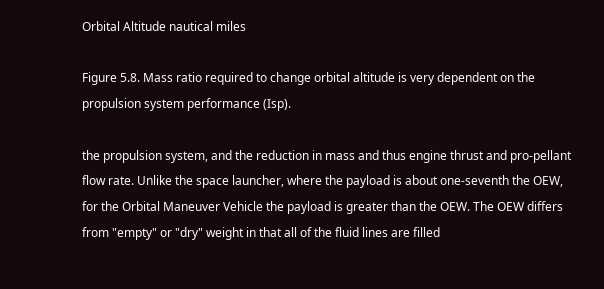Orbital Altitude nautical miles

Figure 5.8. Mass ratio required to change orbital altitude is very dependent on the propulsion system performance (Isp).

the propulsion system, and the reduction in mass and thus engine thrust and pro-pellant flow rate. Unlike the space launcher, where the payload is about one-seventh the OEW, for the Orbital Maneuver Vehicle the payload is greater than the OEW. The OEW differs from "empty" or "dry" weight in that all of the fluid lines are filled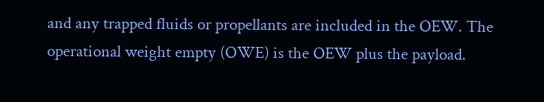and any trapped fluids or propellants are included in the OEW. The operational weight empty (OWE) is the OEW plus the payload.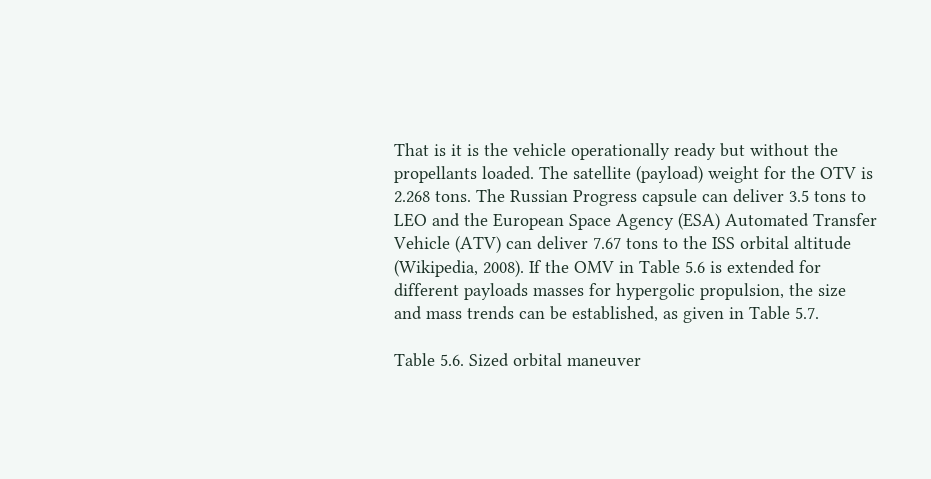That is it is the vehicle operationally ready but without the propellants loaded. The satellite (payload) weight for the OTV is 2.268 tons. The Russian Progress capsule can deliver 3.5 tons to LEO and the European Space Agency (ESA) Automated Transfer Vehicle (ATV) can deliver 7.67 tons to the ISS orbital altitude (Wikipedia, 2008). If the OMV in Table 5.6 is extended for different payloads masses for hypergolic propulsion, the size and mass trends can be established, as given in Table 5.7.

Table 5.6. Sized orbital maneuver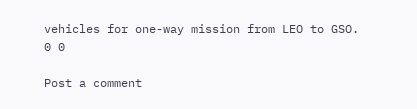vehicles for one-way mission from LEO to GSO.
0 0

Post a comment